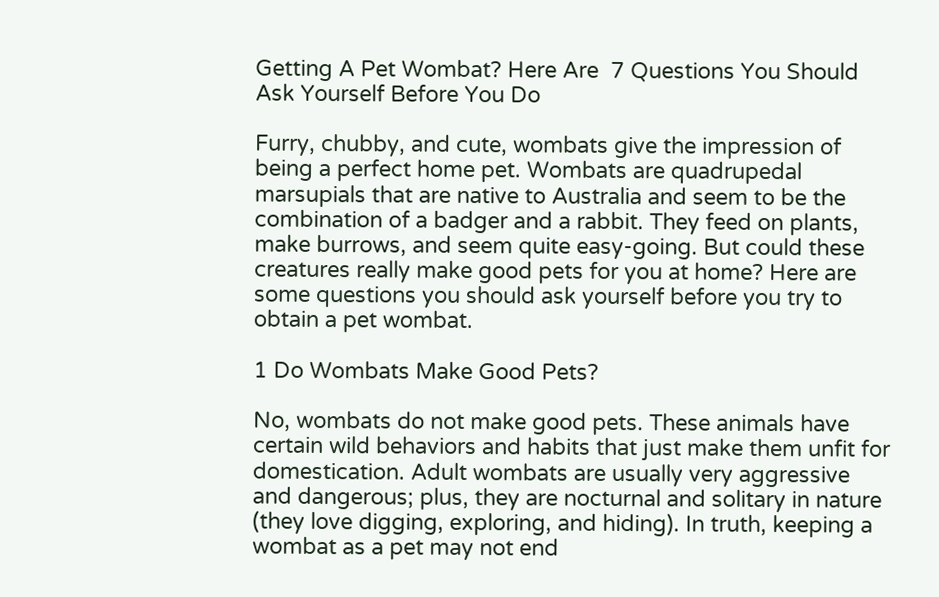Getting A Pet Wombat? Here Are  7 Questions You Should Ask Yourself Before You Do

Furry, chubby, and cute, wombats give the impression of being a perfect home pet. Wombats are quadrupedal marsupials that are native to Australia and seem to be the combination of a badger and a rabbit. They feed on plants, make burrows, and seem quite easy-going. But could these creatures really make good pets for you at home? Here are some questions you should ask yourself before you try to obtain a pet wombat.

1 Do Wombats Make Good Pets?

No, wombats do not make good pets. These animals have certain wild behaviors and habits that just make them unfit for domestication. Adult wombats are usually very aggressive and dangerous; plus, they are nocturnal and solitary in nature (they love digging, exploring, and hiding). In truth, keeping a wombat as a pet may not end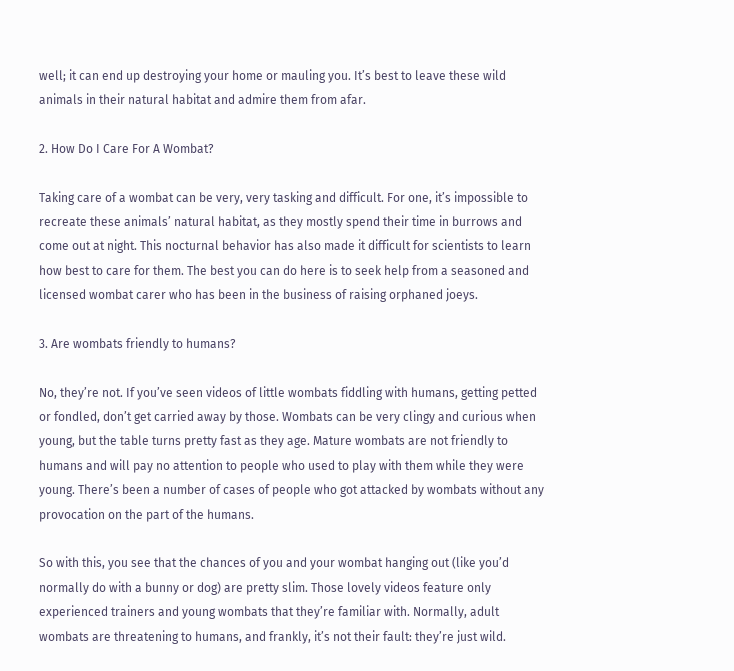well; it can end up destroying your home or mauling you. It’s best to leave these wild animals in their natural habitat and admire them from afar.

2. How Do I Care For A Wombat?

Taking care of a wombat can be very, very tasking and difficult. For one, it’s impossible to recreate these animals’ natural habitat, as they mostly spend their time in burrows and come out at night. This nocturnal behavior has also made it difficult for scientists to learn how best to care for them. The best you can do here is to seek help from a seasoned and licensed wombat carer who has been in the business of raising orphaned joeys.

3. Are wombats friendly to humans?

No, they’re not. If you’ve seen videos of little wombats fiddling with humans, getting petted or fondled, don’t get carried away by those. Wombats can be very clingy and curious when young, but the table turns pretty fast as they age. Mature wombats are not friendly to humans and will pay no attention to people who used to play with them while they were young. There’s been a number of cases of people who got attacked by wombats without any provocation on the part of the humans.

So with this, you see that the chances of you and your wombat hanging out (like you’d normally do with a bunny or dog) are pretty slim. Those lovely videos feature only experienced trainers and young wombats that they’re familiar with. Normally, adult wombats are threatening to humans, and frankly, it’s not their fault: they’re just wild.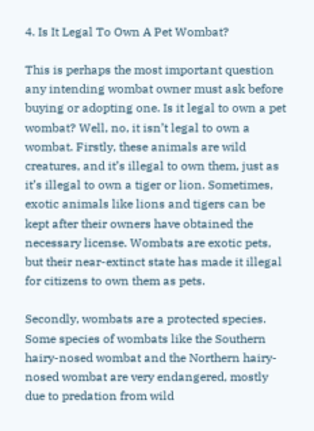4. Is It Legal To Own A Pet Wombat?

This is perhaps the most important question any intending wombat owner must ask before buying or adopting one. Is it legal to own a pet wombat? Well, no, it isn’t legal to own a wombat. Firstly, these animals are wild creatures, and it’s illegal to own them, just as it’s illegal to own a tiger or lion. Sometimes, exotic animals like lions and tigers can be kept after their owners have obtained the necessary license. Wombats are exotic pets, but their near-extinct state has made it illegal for citizens to own them as pets.

Secondly, wombats are a protected species. Some species of wombats like the Southern hairy-nosed wombat and the Northern hairy-nosed wombat are very endangered, mostly due to predation from wild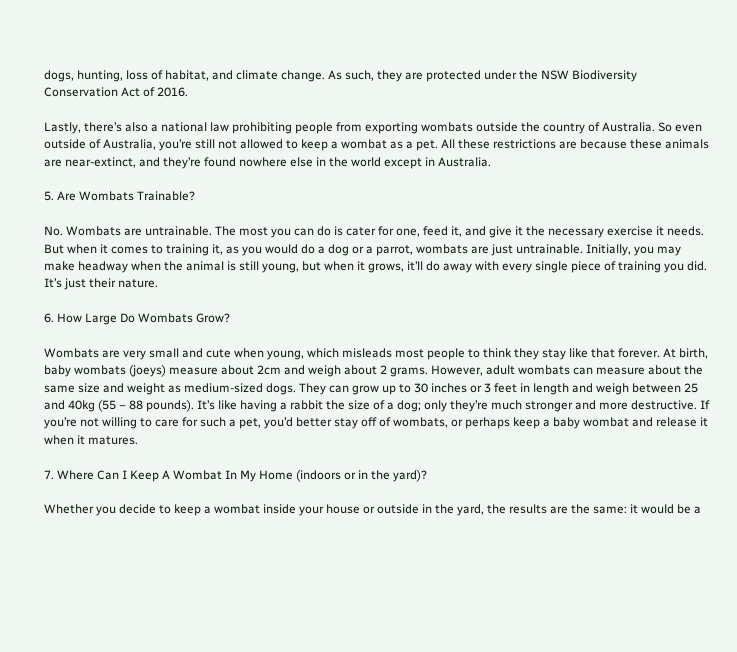dogs, hunting, loss of habitat, and climate change. As such, they are protected under the NSW Biodiversity Conservation Act of 2016.

Lastly, there’s also a national law prohibiting people from exporting wombats outside the country of Australia. So even outside of Australia, you’re still not allowed to keep a wombat as a pet. All these restrictions are because these animals are near-extinct, and they’re found nowhere else in the world except in Australia.

5. Are Wombats Trainable?

No. Wombats are untrainable. The most you can do is cater for one, feed it, and give it the necessary exercise it needs. But when it comes to training it, as you would do a dog or a parrot, wombats are just untrainable. Initially, you may make headway when the animal is still young, but when it grows, it’ll do away with every single piece of training you did. It’s just their nature.

6. How Large Do Wombats Grow?

Wombats are very small and cute when young, which misleads most people to think they stay like that forever. At birth, baby wombats (joeys) measure about 2cm and weigh about 2 grams. However, adult wombats can measure about the same size and weight as medium-sized dogs. They can grow up to 30 inches or 3 feet in length and weigh between 25 and 40kg (55 – 88 pounds). It’s like having a rabbit the size of a dog; only they’re much stronger and more destructive. If you’re not willing to care for such a pet, you’d better stay off of wombats, or perhaps keep a baby wombat and release it when it matures.

7. Where Can I Keep A Wombat In My Home (indoors or in the yard)?

Whether you decide to keep a wombat inside your house or outside in the yard, the results are the same: it would be a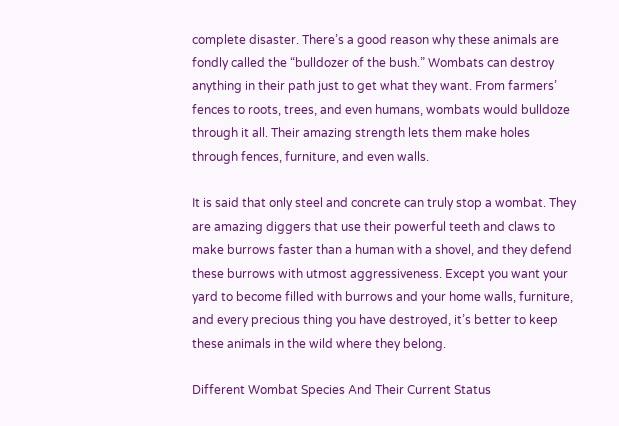complete disaster. There’s a good reason why these animals are fondly called the “bulldozer of the bush.” Wombats can destroy anything in their path just to get what they want. From farmers’ fences to roots, trees, and even humans, wombats would bulldoze through it all. Their amazing strength lets them make holes through fences, furniture, and even walls.

It is said that only steel and concrete can truly stop a wombat. They are amazing diggers that use their powerful teeth and claws to make burrows faster than a human with a shovel, and they defend these burrows with utmost aggressiveness. Except you want your yard to become filled with burrows and your home walls, furniture, and every precious thing you have destroyed, it’s better to keep these animals in the wild where they belong.

Different Wombat Species And Their Current Status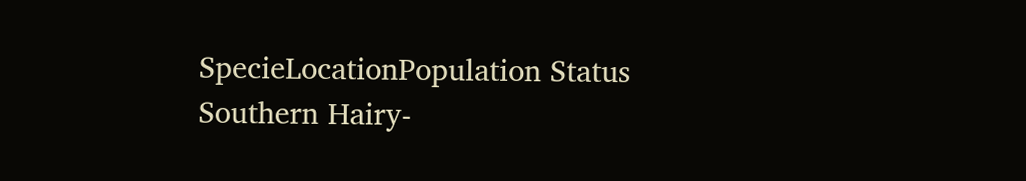SpecieLocationPopulation Status
Southern Hairy-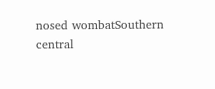nosed wombatSouthern central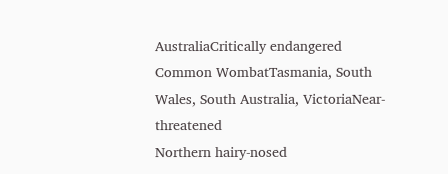AustraliaCritically endangered
Common WombatTasmania, South Wales, South Australia, VictoriaNear-threatened
Northern hairy-nosed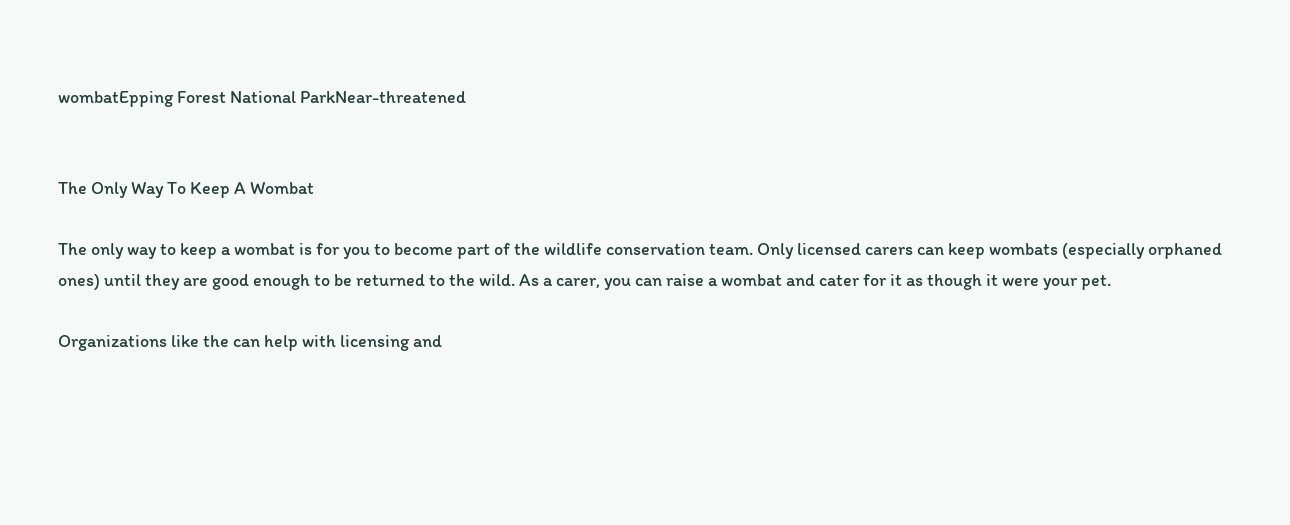wombatEpping Forest National ParkNear-threatened


The Only Way To Keep A Wombat

The only way to keep a wombat is for you to become part of the wildlife conservation team. Only licensed carers can keep wombats (especially orphaned ones) until they are good enough to be returned to the wild. As a carer, you can raise a wombat and cater for it as though it were your pet.

Organizations like the can help with licensing and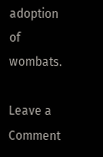adoption of wombats.

Leave a Comment